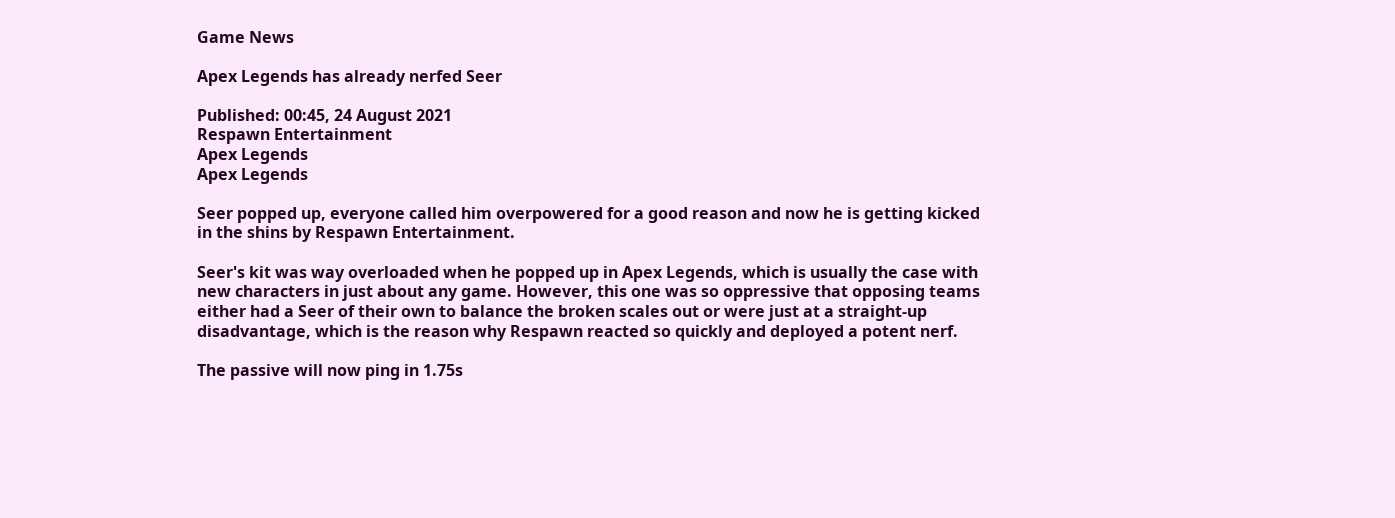Game News

Apex Legends has already nerfed Seer

Published: 00:45, 24 August 2021
Respawn Entertainment
Apex Legends
Apex Legends

Seer popped up, everyone called him overpowered for a good reason and now he is getting kicked in the shins by Respawn Entertainment.

Seer's kit was way overloaded when he popped up in Apex Legends, which is usually the case with new characters in just about any game. However, this one was so oppressive that opposing teams either had a Seer of their own to balance the broken scales out or were just at a straight-up disadvantage, which is the reason why Respawn reacted so quickly and deployed a potent nerf.

The passive will now ping in 1.75s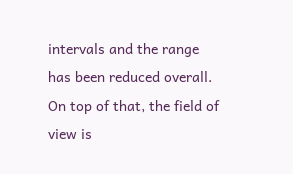intervals and the range has been reduced overall. On top of that, the field of view is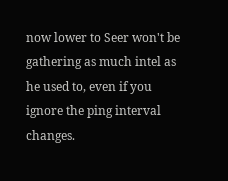now lower to Seer won't be gathering as much intel as he used to, even if you ignore the ping interval changes.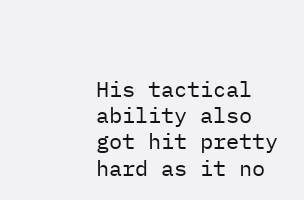His tactical ability also got hit pretty hard as it no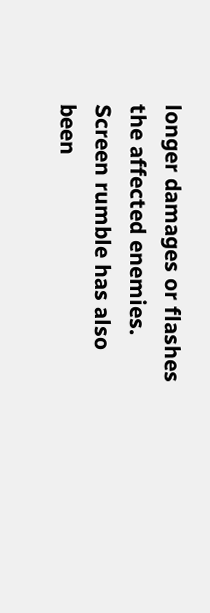longer damages or flashes the affected enemies. Screen rumble has also been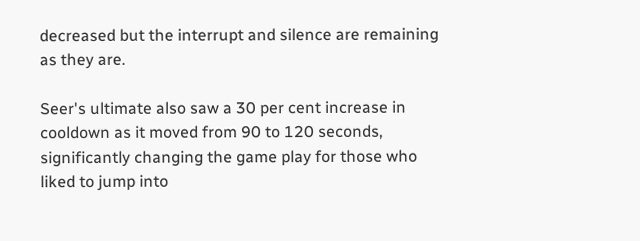decreased but the interrupt and silence are remaining as they are.

Seer's ultimate also saw a 30 per cent increase in cooldown as it moved from 90 to 120 seconds, significantly changing the game play for those who liked to jump into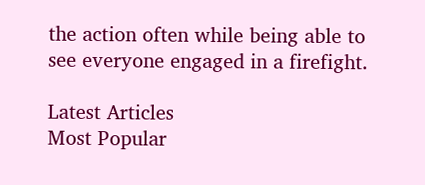the action often while being able to see everyone engaged in a firefight.

Latest Articles
Most Popular